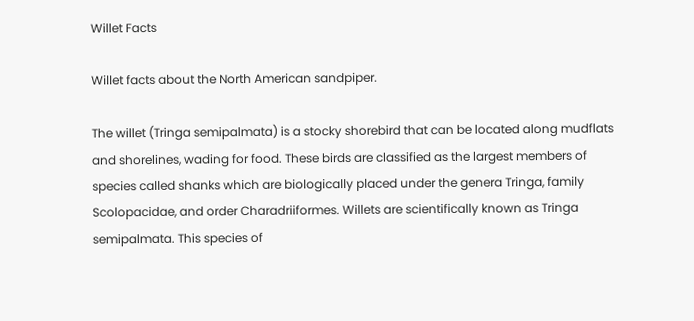Willet Facts

Willet facts about the North American sandpiper.

The willet (Tringa semipalmata) is a stocky shorebird that can be located along mudflats and shorelines, wading for food. These birds are classified as the largest members of species called shanks which are biologically placed under the genera Tringa, family Scolopacidae, and order Charadriiformes. Willets are scientifically known as Tringa semipalmata. This species of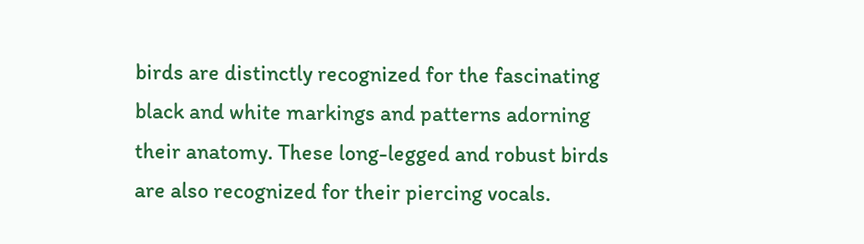birds are distinctly recognized for the fascinating black and white markings and patterns adorning their anatomy. These long-legged and robust birds are also recognized for their piercing vocals.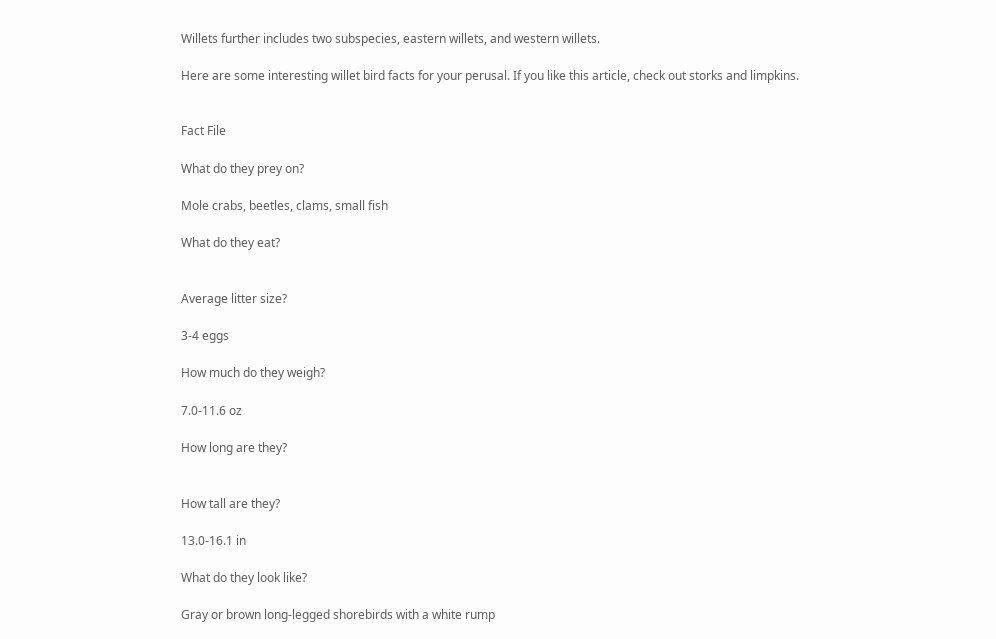Willets further includes two subspecies, eastern willets, and western willets.

Here are some interesting willet bird facts for your perusal. If you like this article, check out storks and limpkins.


Fact File

What do they prey on?

Mole crabs, beetles, clams, small fish

What do they eat?


Average litter size?

3-4 eggs

How much do they weigh?

7.0-11.6 oz

How long are they?


How tall are they?

13.0-16.1 in

What do they look like?

Gray or brown long-legged shorebirds with a white rump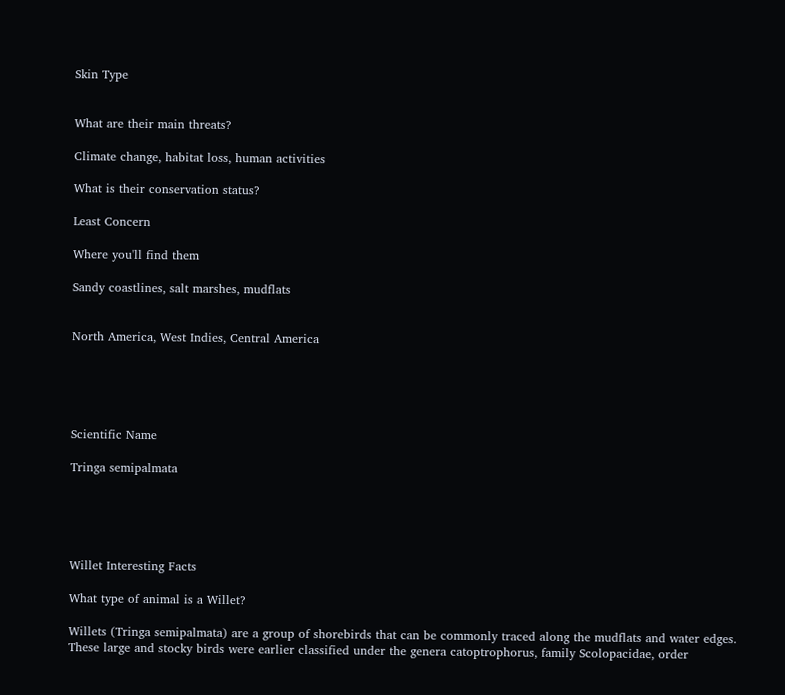Skin Type


What are their main threats?

Climate change, habitat loss, human activities

What is their conservation status?

Least Concern

Where you'll find them

Sandy coastlines, salt marshes, mudflats


North America, West Indies, Central America





Scientific Name

Tringa semipalmata





Willet Interesting Facts

What type of animal is a Willet?

Willets (Tringa semipalmata) are a group of shorebirds that can be commonly traced along the mudflats and water edges. These large and stocky birds were earlier classified under the genera catoptrophorus, family Scolopacidae, order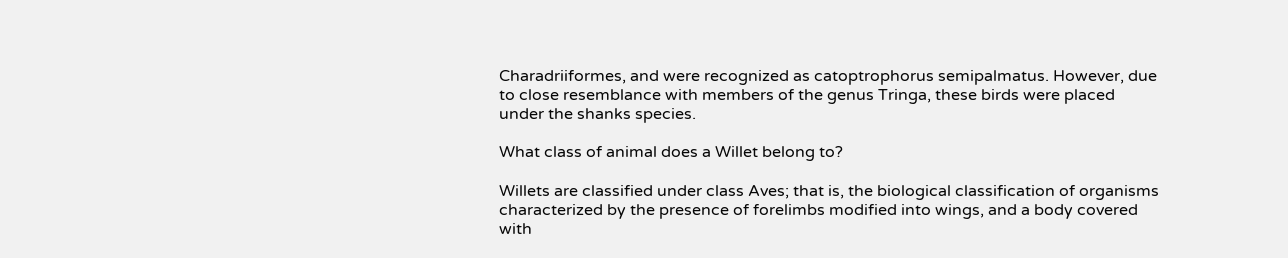Charadriiformes, and were recognized as catoptrophorus semipalmatus. However, due to close resemblance with members of the genus Tringa, these birds were placed under the shanks species.

What class of animal does a Willet belong to?

Willets are classified under class Aves; that is, the biological classification of organisms characterized by the presence of forelimbs modified into wings, and a body covered with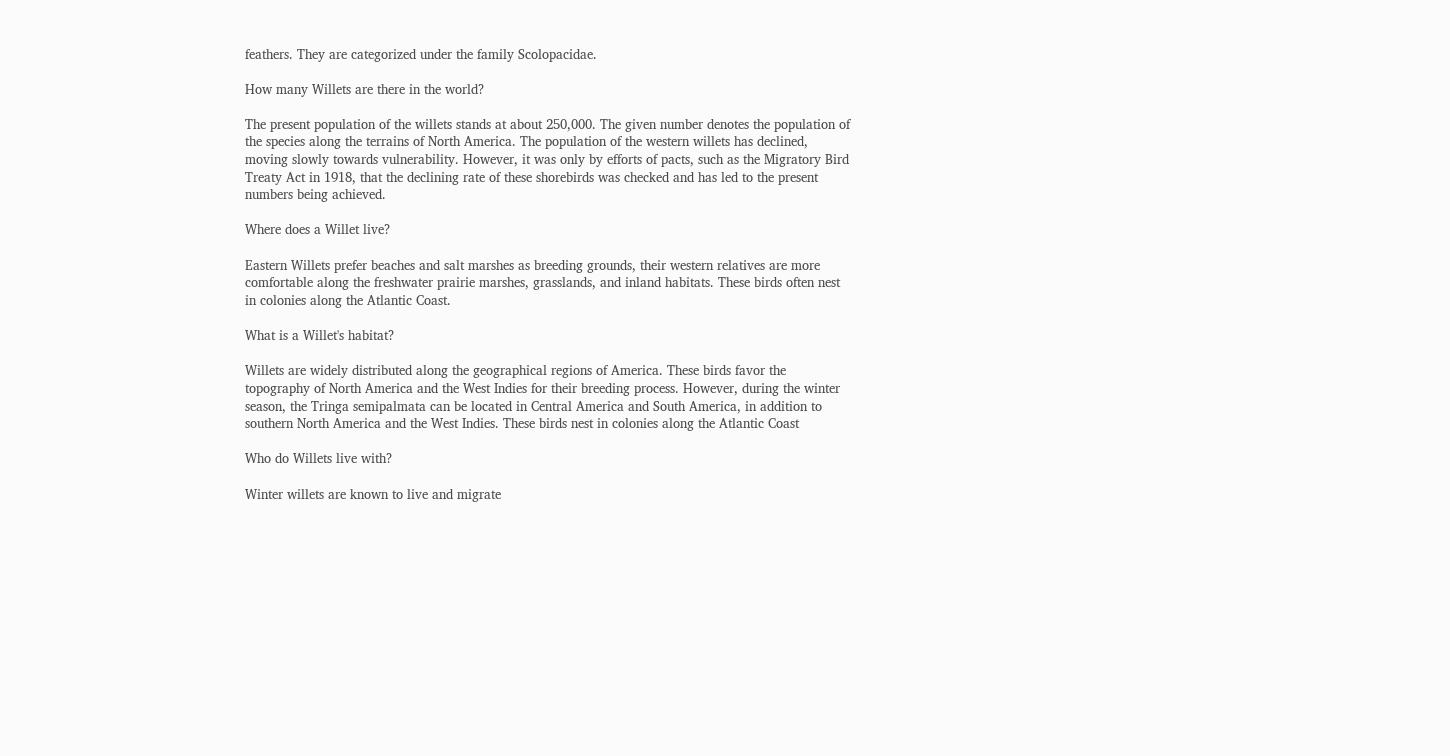feathers. They are categorized under the family Scolopacidae.

How many Willets are there in the world?

The present population of the willets stands at about 250,000. The given number denotes the population of the species along the terrains of North America. The population of the western willets has declined, moving slowly towards vulnerability. However, it was only by efforts of pacts, such as the Migratory Bird Treaty Act in 1918, that the declining rate of these shorebirds was checked and has led to the present numbers being achieved.

Where does a Willet live?

Eastern Willets prefer beaches and salt marshes as breeding grounds, their western relatives are more comfortable along the freshwater prairie marshes, grasslands, and inland habitats. These birds often nest in colonies along the Atlantic Coast.

What is a Willet's habitat?

Willets are widely distributed along the geographical regions of America. These birds favor the topography of North America and the West Indies for their breeding process. However, during the winter season, the Tringa semipalmata can be located in Central America and South America, in addition to southern North America and the West Indies. These birds nest in colonies along the Atlantic Coast

Who do Willets live with?

Winter willets are known to live and migrate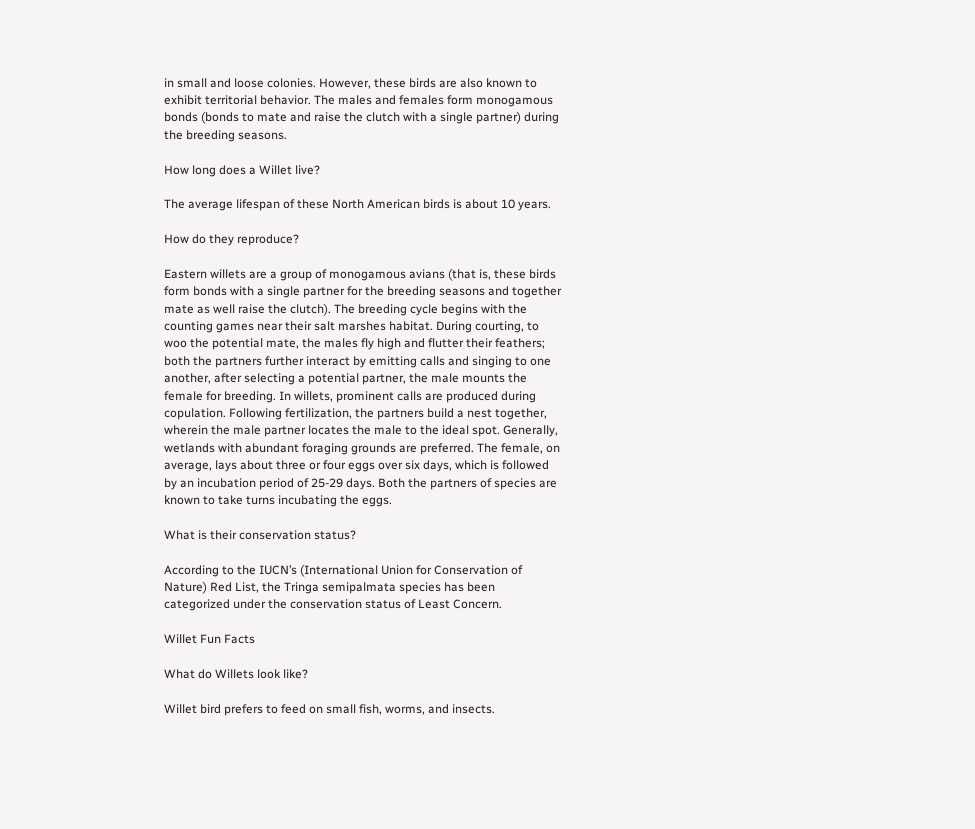in small and loose colonies. However, these birds are also known to exhibit territorial behavior. The males and females form monogamous bonds (bonds to mate and raise the clutch with a single partner) during the breeding seasons.

How long does a Willet live?

The average lifespan of these North American birds is about 10 years.

How do they reproduce?

Eastern willets are a group of monogamous avians (that is, these birds form bonds with a single partner for the breeding seasons and together mate as well raise the clutch). The breeding cycle begins with the counting games near their salt marshes habitat. During courting, to woo the potential mate, the males fly high and flutter their feathers; both the partners further interact by emitting calls and singing to one another, after selecting a potential partner, the male mounts the female for breeding. In willets, prominent calls are produced during copulation. Following fertilization, the partners build a nest together, wherein the male partner locates the male to the ideal spot. Generally, wetlands with abundant foraging grounds are preferred. The female, on average, lays about three or four eggs over six days, which is followed by an incubation period of 25-29 days. Both the partners of species are known to take turns incubating the eggs.

What is their conservation status?

According to the IUCN’s (International Union for Conservation of Nature) Red List, the Tringa semipalmata species has been categorized under the conservation status of Least Concern.

Willet Fun Facts

What do Willets look like?

Willet bird prefers to feed on small fish, worms, and insects.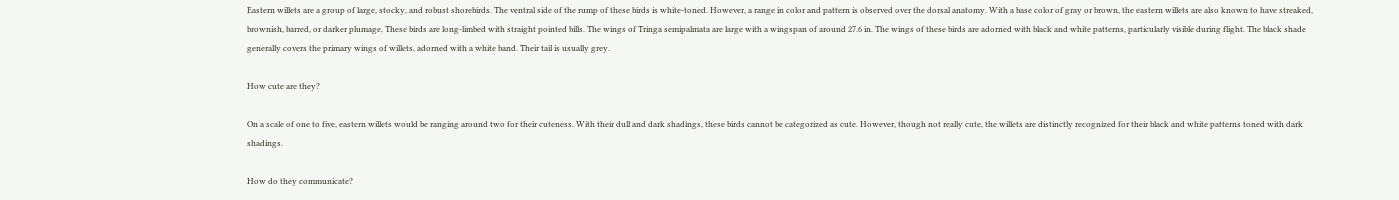Eastern willets are a group of large, stocky, and robust shorebirds. The ventral side of the rump of these birds is white-toned. However, a range in color and pattern is observed over the dorsal anatomy. With a base color of gray or brown, the eastern willets are also known to have streaked, brownish, barred, or darker plumage. These birds are long-limbed with straight pointed bills. The wings of Tringa semipalmata are large with a wingspan of around 27.6 in. The wings of these birds are adorned with black and white patterns, particularly visible during flight. The black shade generally covers the primary wings of willets, adorned with a white band. Their tail is usually grey.

How cute are they?

On a scale of one to five, eastern willets would be ranging around two for their cuteness. With their dull and dark shadings, these birds cannot be categorized as cute. However, though not really cute, the willets are distinctly recognized for their black and white patterns toned with dark shadings.

How do they communicate?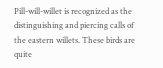Pill-will-willet is recognized as the distinguishing and piercing calls of the eastern willets. These birds are quite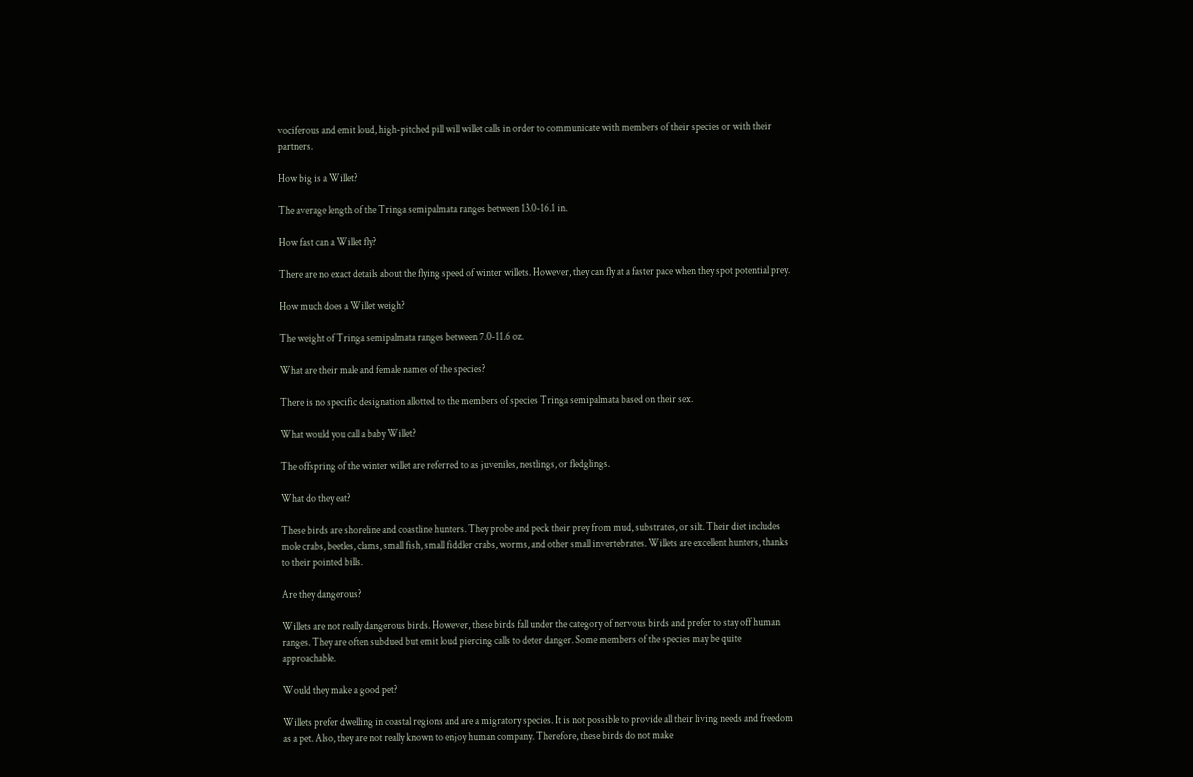vociferous and emit loud, high-pitched pill will willet calls in order to communicate with members of their species or with their partners.

How big is a Willet?

The average length of the Tringa semipalmata ranges between 13.0-16.1 in.

How fast can a Willet fly?

There are no exact details about the flying speed of winter willets. However, they can fly at a faster pace when they spot potential prey.

How much does a Willet weigh?

The weight of Tringa semipalmata ranges between 7.0-11.6 oz.

What are their male and female names of the species?

There is no specific designation allotted to the members of species Tringa semipalmata based on their sex.

What would you call a baby Willet?

The offspring of the winter willet are referred to as juveniles, nestlings, or fledglings.

What do they eat?

These birds are shoreline and coastline hunters. They probe and peck their prey from mud, substrates, or silt. Their diet includes mole crabs, beetles, clams, small fish, small fiddler crabs, worms, and other small invertebrates. Willets are excellent hunters, thanks to their pointed bills.

Are they dangerous?

Willets are not really dangerous birds. However, these birds fall under the category of nervous birds and prefer to stay off human ranges. They are often subdued but emit loud piercing calls to deter danger. Some members of the species may be quite approachable.

Would they make a good pet?

Willets prefer dwelling in coastal regions and are a migratory species. It is not possible to provide all their living needs and freedom as a pet. Also, they are not really known to enjoy human company. Therefore, these birds do not make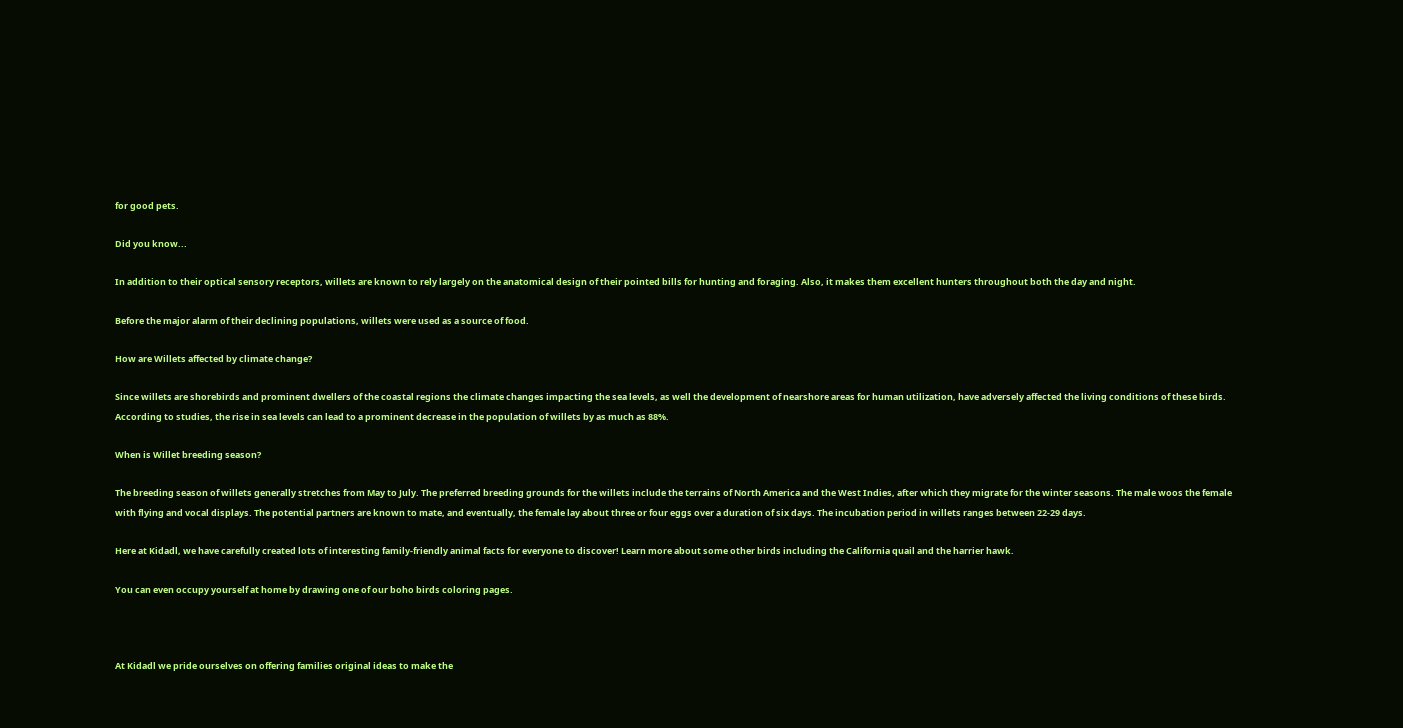for good pets.

Did you know...

In addition to their optical sensory receptors, willets are known to rely largely on the anatomical design of their pointed bills for hunting and foraging. Also, it makes them excellent hunters throughout both the day and night.

Before the major alarm of their declining populations, willets were used as a source of food.

How are Willets affected by climate change?

Since willets are shorebirds and prominent dwellers of the coastal regions the climate changes impacting the sea levels, as well the development of nearshore areas for human utilization, have adversely affected the living conditions of these birds. According to studies, the rise in sea levels can lead to a prominent decrease in the population of willets by as much as 88%.

When is Willet breeding season?

The breeding season of willets generally stretches from May to July. The preferred breeding grounds for the willets include the terrains of North America and the West Indies, after which they migrate for the winter seasons. The male woos the female with flying and vocal displays. The potential partners are known to mate, and eventually, the female lay about three or four eggs over a duration of six days. The incubation period in willets ranges between 22-29 days.

Here at Kidadl, we have carefully created lots of interesting family-friendly animal facts for everyone to discover! Learn more about some other birds including the California quail and the harrier hawk.

You can even occupy yourself at home by drawing one of our boho birds coloring pages.



At Kidadl we pride ourselves on offering families original ideas to make the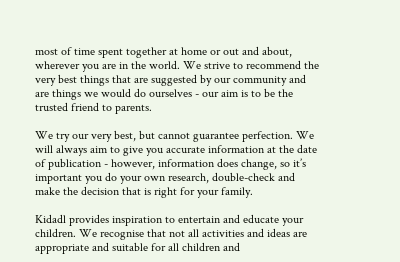most of time spent together at home or out and about, wherever you are in the world. We strive to recommend the very best things that are suggested by our community and are things we would do ourselves - our aim is to be the trusted friend to parents.

We try our very best, but cannot guarantee perfection. We will always aim to give you accurate information at the date of publication - however, information does change, so it’s important you do your own research, double-check and make the decision that is right for your family.

Kidadl provides inspiration to entertain and educate your children. We recognise that not all activities and ideas are appropriate and suitable for all children and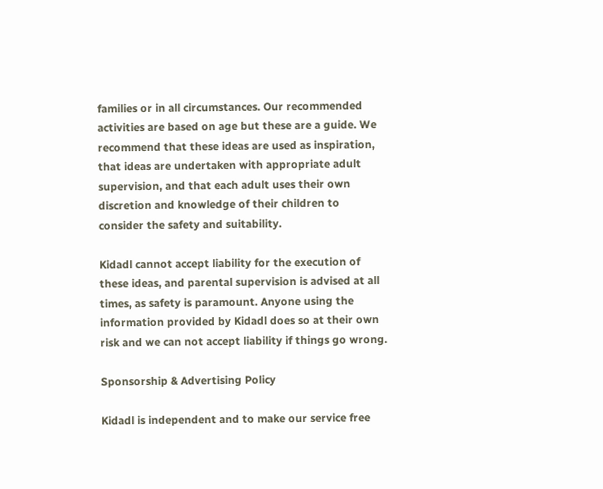families or in all circumstances. Our recommended activities are based on age but these are a guide. We recommend that these ideas are used as inspiration, that ideas are undertaken with appropriate adult supervision, and that each adult uses their own discretion and knowledge of their children to consider the safety and suitability.

Kidadl cannot accept liability for the execution of these ideas, and parental supervision is advised at all times, as safety is paramount. Anyone using the information provided by Kidadl does so at their own risk and we can not accept liability if things go wrong.

Sponsorship & Advertising Policy

Kidadl is independent and to make our service free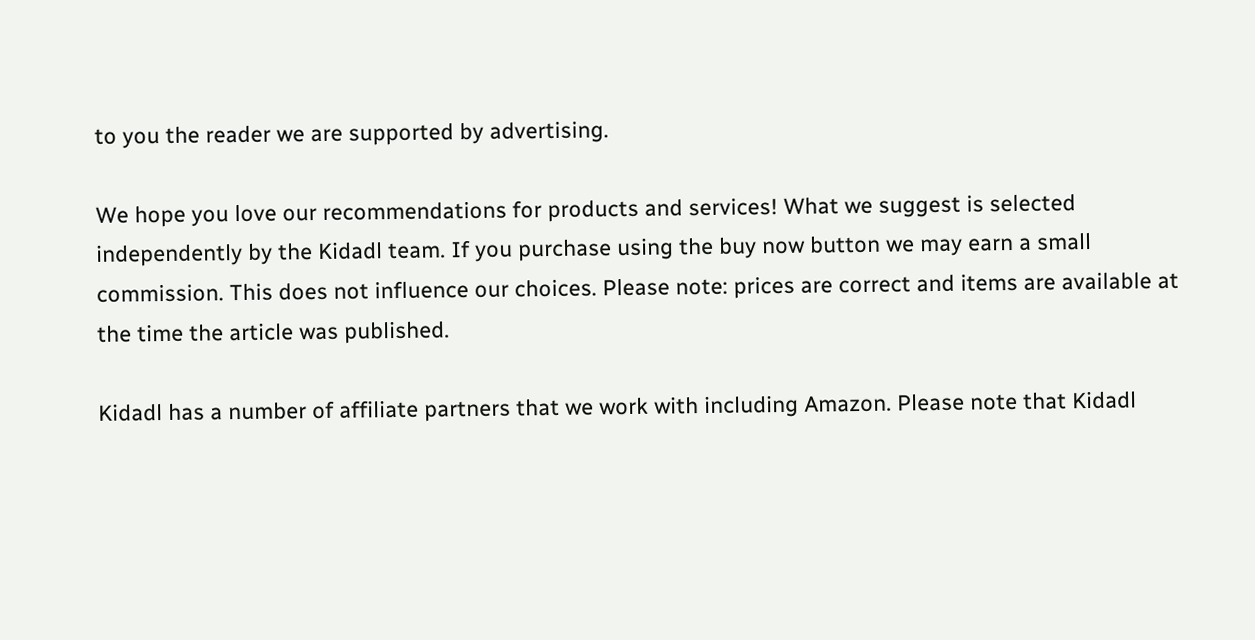to you the reader we are supported by advertising.

We hope you love our recommendations for products and services! What we suggest is selected independently by the Kidadl team. If you purchase using the buy now button we may earn a small commission. This does not influence our choices. Please note: prices are correct and items are available at the time the article was published.

Kidadl has a number of affiliate partners that we work with including Amazon. Please note that Kidadl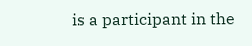is a participant in the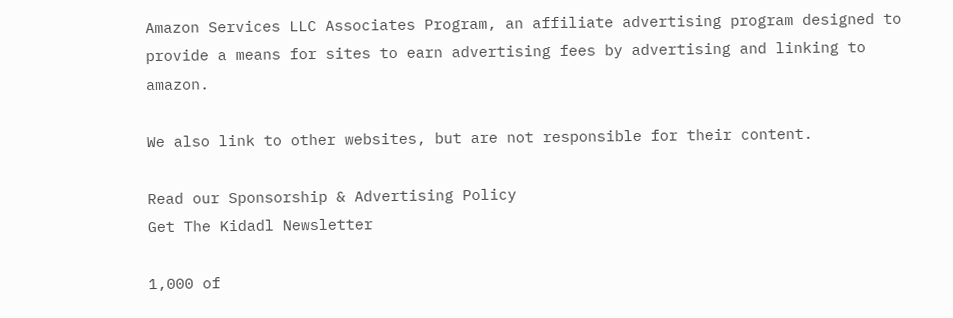Amazon Services LLC Associates Program, an affiliate advertising program designed to provide a means for sites to earn advertising fees by advertising and linking to amazon.

We also link to other websites, but are not responsible for their content.

Read our Sponsorship & Advertising Policy
Get The Kidadl Newsletter

1,000 of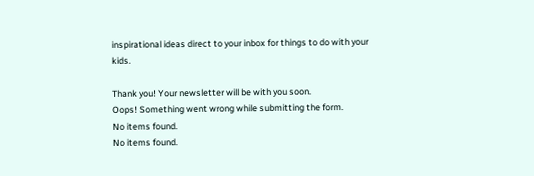inspirational ideas direct to your inbox for things to do with your kids.

Thank you! Your newsletter will be with you soon.
Oops! Something went wrong while submitting the form.
No items found.
No items found.